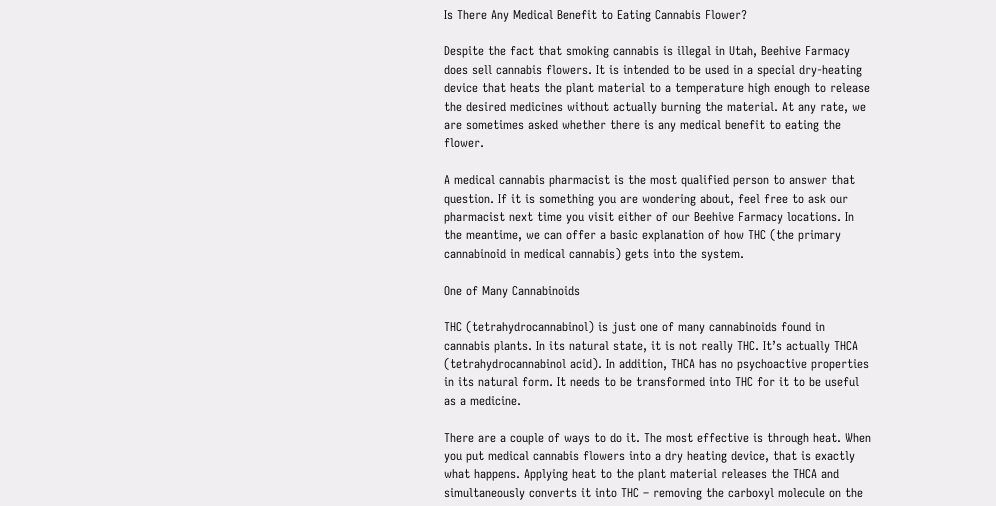Is There Any Medical Benefit to Eating Cannabis Flower?

Despite the fact that smoking cannabis is illegal in Utah, Beehive Farmacy does sell cannabis flowers. It is intended to be used in a special dry-heating device that heats the plant material to a temperature high enough to release the desired medicines without actually burning the material. At any rate, we are sometimes asked whether there is any medical benefit to eating the flower.

A medical cannabis pharmacist is the most qualified person to answer that question. If it is something you are wondering about, feel free to ask our pharmacist next time you visit either of our Beehive Farmacy locations. In the meantime, we can offer a basic explanation of how THC (the primary cannabinoid in medical cannabis) gets into the system.

One of Many Cannabinoids

THC (tetrahydrocannabinol) is just one of many cannabinoids found in cannabis plants. In its natural state, it is not really THC. It’s actually THCA (tetrahydrocannabinol acid). In addition, THCA has no psychoactive properties in its natural form. It needs to be transformed into THC for it to be useful as a medicine.

There are a couple of ways to do it. The most effective is through heat. When you put medical cannabis flowers into a dry heating device, that is exactly what happens. Applying heat to the plant material releases the THCA and simultaneously converts it into THC – removing the carboxyl molecule on the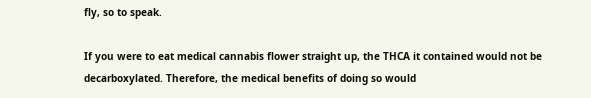fly, so to speak.

If you were to eat medical cannabis flower straight up, the THCA it contained would not be decarboxylated. Therefore, the medical benefits of doing so would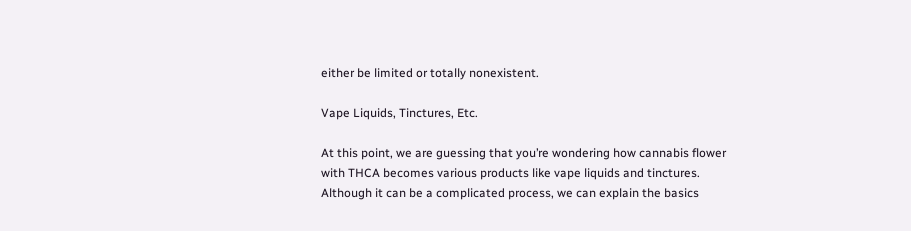either be limited or totally nonexistent.

Vape Liquids, Tinctures, Etc.

At this point, we are guessing that you’re wondering how cannabis flower with THCA becomes various products like vape liquids and tinctures. Although it can be a complicated process, we can explain the basics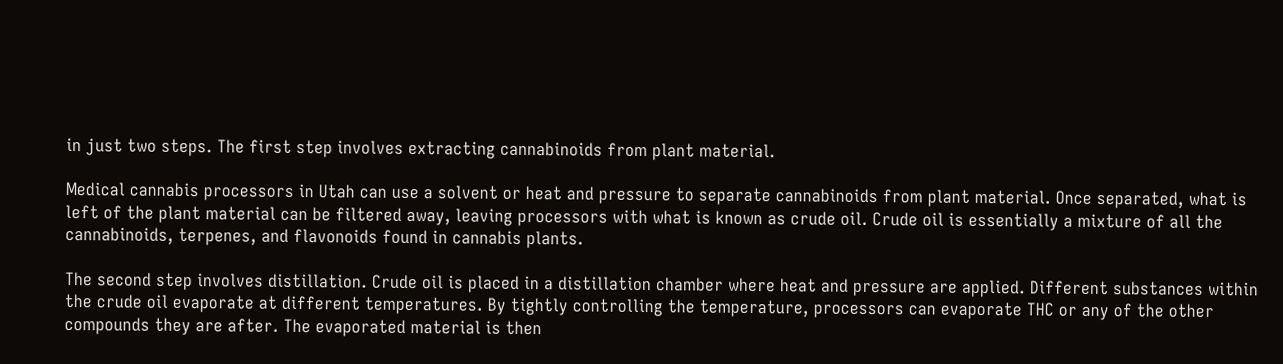in just two steps. The first step involves extracting cannabinoids from plant material.

Medical cannabis processors in Utah can use a solvent or heat and pressure to separate cannabinoids from plant material. Once separated, what is left of the plant material can be filtered away, leaving processors with what is known as crude oil. Crude oil is essentially a mixture of all the cannabinoids, terpenes, and flavonoids found in cannabis plants.

The second step involves distillation. Crude oil is placed in a distillation chamber where heat and pressure are applied. Different substances within the crude oil evaporate at different temperatures. By tightly controlling the temperature, processors can evaporate THC or any of the other compounds they are after. The evaporated material is then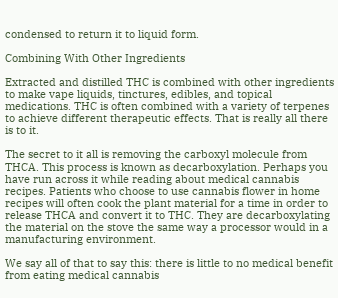condensed to return it to liquid form.

Combining With Other Ingredients

Extracted and distilled THC is combined with other ingredients to make vape liquids, tinctures, edibles, and topical medications. THC is often combined with a variety of terpenes to achieve different therapeutic effects. That is really all there is to it.

The secret to it all is removing the carboxyl molecule from THCA. This process is known as decarboxylation. Perhaps you have run across it while reading about medical cannabis recipes. Patients who choose to use cannabis flower in home recipes will often cook the plant material for a time in order to release THCA and convert it to THC. They are decarboxylating the material on the stove the same way a processor would in a manufacturing environment.

We say all of that to say this: there is little to no medical benefit from eating medical cannabis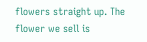flowers straight up. The flower we sell is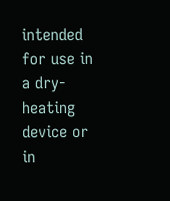intended for use in a dry-heating device or in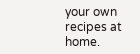your own recipes at home.